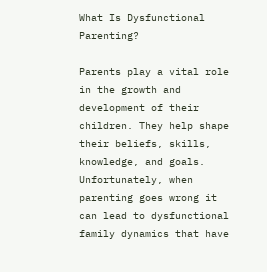What Is Dysfunctional Parenting?

Parents play a vital role in the growth and development of their children. They help shape their beliefs, skills, knowledge, and goals. Unfortunately, when parenting goes wrong it can lead to dysfunctional family dynamics that have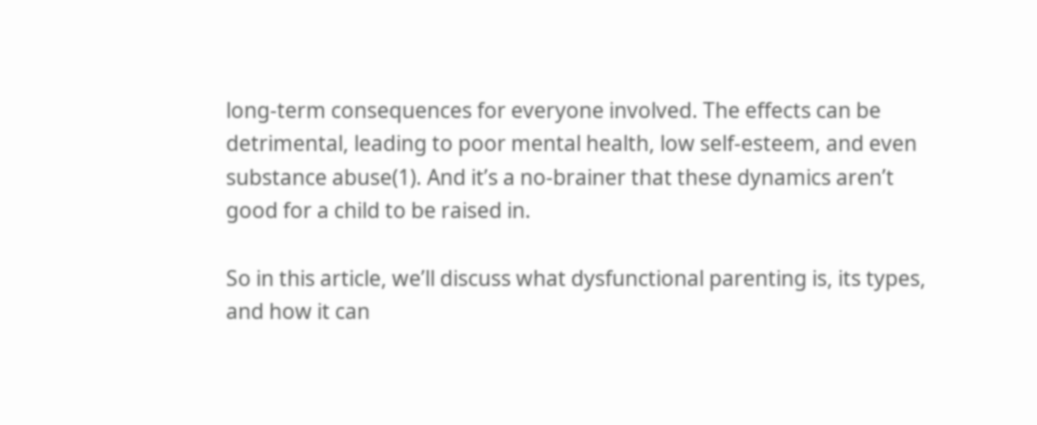long-term consequences for everyone involved. The effects can be detrimental, leading to poor mental health, low self-esteem, and even substance abuse(1). And it’s a no-brainer that these dynamics aren’t good for a child to be raised in.

So in this article, we’ll discuss what dysfunctional parenting is, its types, and how it can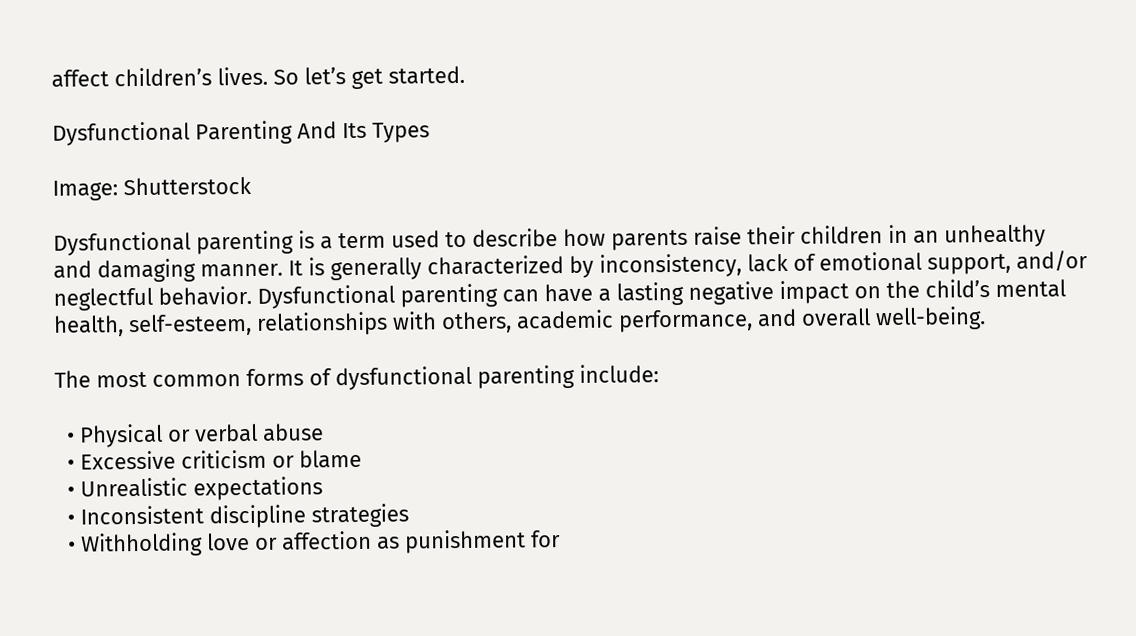affect children’s lives. So let’s get started.

Dysfunctional Parenting And Its Types

Image: Shutterstock

Dysfunctional parenting is a term used to describe how parents raise their children in an unhealthy and damaging manner. It is generally characterized by inconsistency, lack of emotional support, and/or neglectful behavior. Dysfunctional parenting can have a lasting negative impact on the child’s mental health, self-esteem, relationships with others, academic performance, and overall well-being.

The most common forms of dysfunctional parenting include:

  • Physical or verbal abuse
  • Excessive criticism or blame
  • Unrealistic expectations
  • Inconsistent discipline strategies
  • Withholding love or affection as punishment for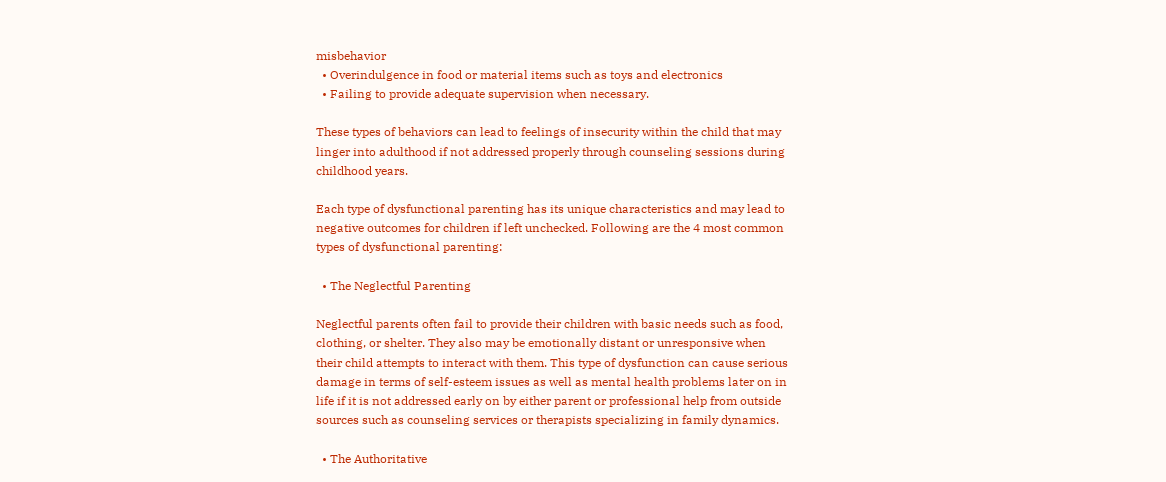misbehavior
  • Overindulgence in food or material items such as toys and electronics
  • Failing to provide adequate supervision when necessary.

These types of behaviors can lead to feelings of insecurity within the child that may linger into adulthood if not addressed properly through counseling sessions during childhood years.

Each type of dysfunctional parenting has its unique characteristics and may lead to negative outcomes for children if left unchecked. Following are the 4 most common types of dysfunctional parenting:

  • The Neglectful Parenting

Neglectful parents often fail to provide their children with basic needs such as food, clothing, or shelter. They also may be emotionally distant or unresponsive when their child attempts to interact with them. This type of dysfunction can cause serious damage in terms of self-esteem issues as well as mental health problems later on in life if it is not addressed early on by either parent or professional help from outside sources such as counseling services or therapists specializing in family dynamics.

  • The Authoritative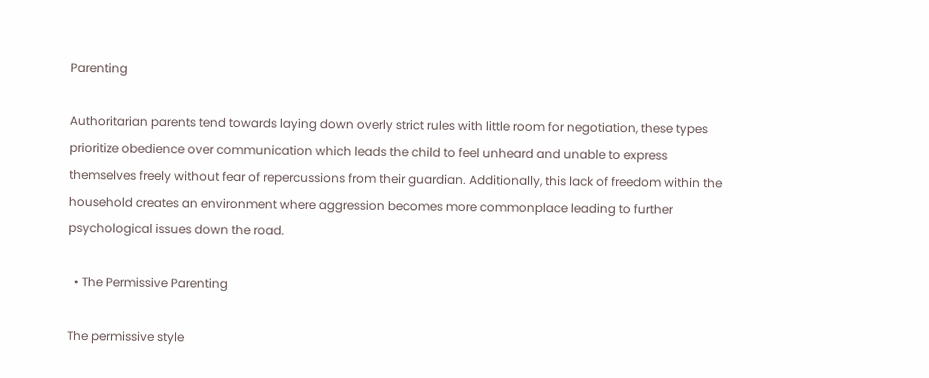Parenting

Authoritarian parents tend towards laying down overly strict rules with little room for negotiation, these types prioritize obedience over communication which leads the child to feel unheard and unable to express themselves freely without fear of repercussions from their guardian. Additionally, this lack of freedom within the household creates an environment where aggression becomes more commonplace leading to further psychological issues down the road.

  • The Permissive Parenting

The permissive style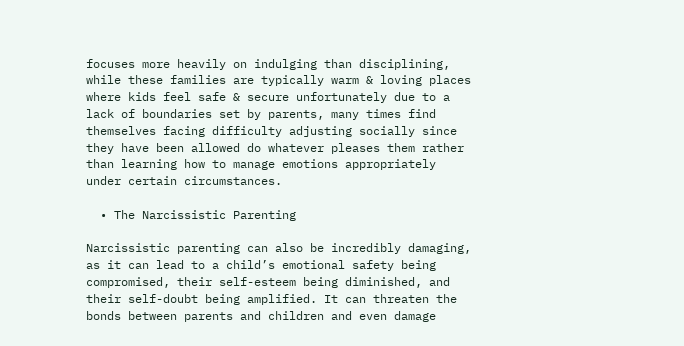focuses more heavily on indulging than disciplining, while these families are typically warm & loving places where kids feel safe & secure unfortunately due to a lack of boundaries set by parents, many times find themselves facing difficulty adjusting socially since they have been allowed do whatever pleases them rather than learning how to manage emotions appropriately under certain circumstances.

  • The Narcissistic Parenting

Narcissistic parenting can also be incredibly damaging, as it can lead to a child’s emotional safety being compromised, their self-esteem being diminished, and their self-doubt being amplified. It can threaten the bonds between parents and children and even damage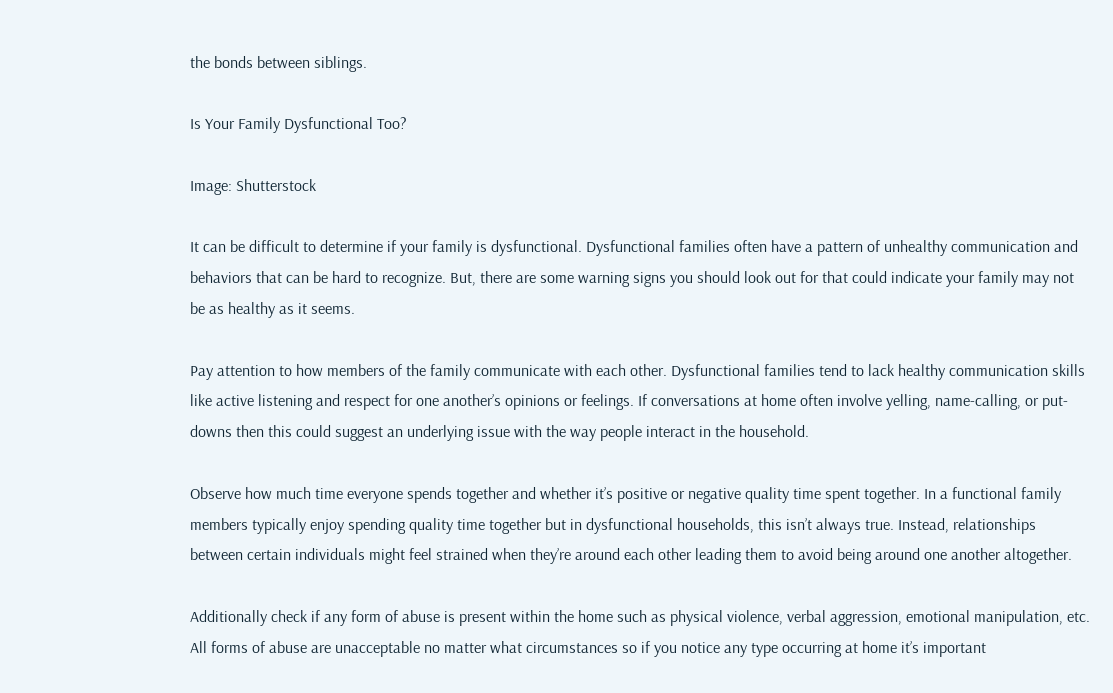the bonds between siblings.

Is Your Family Dysfunctional Too?

Image: Shutterstock

It can be difficult to determine if your family is dysfunctional. Dysfunctional families often have a pattern of unhealthy communication and behaviors that can be hard to recognize. But, there are some warning signs you should look out for that could indicate your family may not be as healthy as it seems.

Pay attention to how members of the family communicate with each other. Dysfunctional families tend to lack healthy communication skills like active listening and respect for one another’s opinions or feelings. If conversations at home often involve yelling, name-calling, or put-downs then this could suggest an underlying issue with the way people interact in the household.

Observe how much time everyone spends together and whether it’s positive or negative quality time spent together. In a functional family members typically enjoy spending quality time together but in dysfunctional households, this isn’t always true. Instead, relationships between certain individuals might feel strained when they’re around each other leading them to avoid being around one another altogether.

Additionally check if any form of abuse is present within the home such as physical violence, verbal aggression, emotional manipulation, etc. All forms of abuse are unacceptable no matter what circumstances so if you notice any type occurring at home it’s important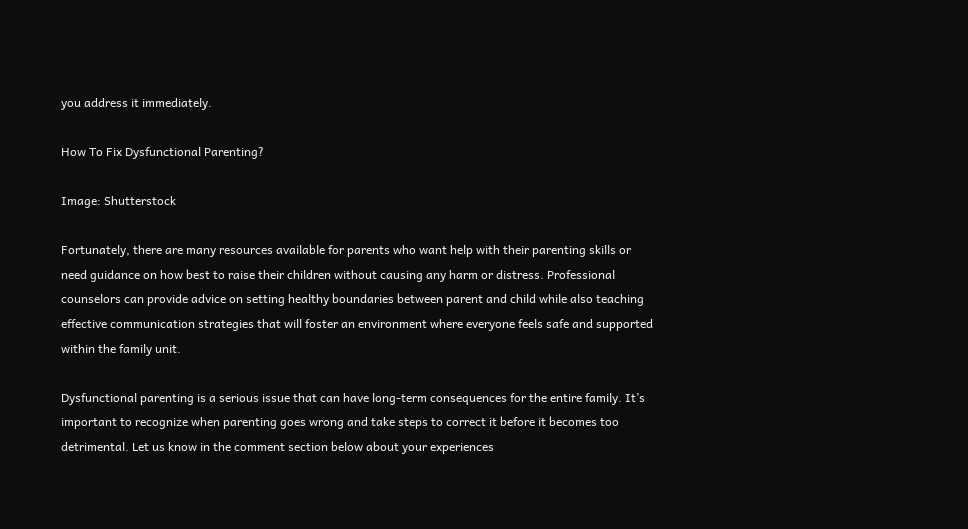you address it immediately.

How To Fix Dysfunctional Parenting?

Image: Shutterstock

Fortunately, there are many resources available for parents who want help with their parenting skills or need guidance on how best to raise their children without causing any harm or distress. Professional counselors can provide advice on setting healthy boundaries between parent and child while also teaching effective communication strategies that will foster an environment where everyone feels safe and supported within the family unit.

Dysfunctional parenting is a serious issue that can have long-term consequences for the entire family. It’s important to recognize when parenting goes wrong and take steps to correct it before it becomes too detrimental. Let us know in the comment section below about your experiences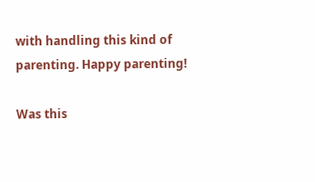with handling this kind of parenting. Happy parenting!

Was this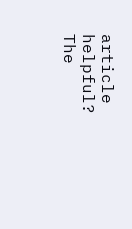article helpful?
The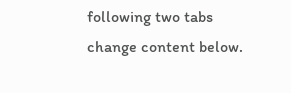following two tabs change content below.